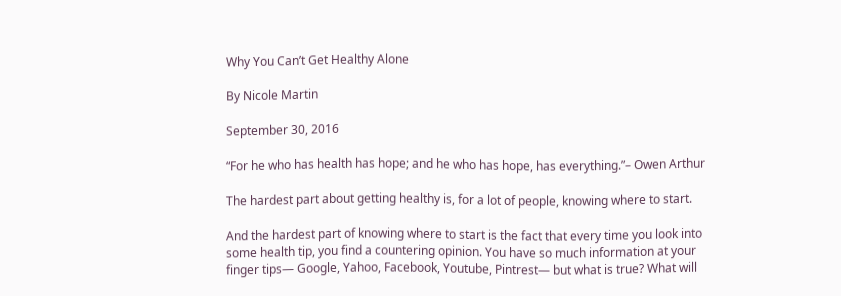Why You Can’t Get Healthy Alone

By Nicole Martin

September 30, 2016

“For he who has health has hope; and he who has hope, has everything.”– Owen Arthur

The hardest part about getting healthy is, for a lot of people, knowing where to start.

And the hardest part of knowing where to start is the fact that every time you look into some health tip, you find a countering opinion. You have so much information at your finger tips— Google, Yahoo, Facebook, Youtube, Pintrest— but what is true? What will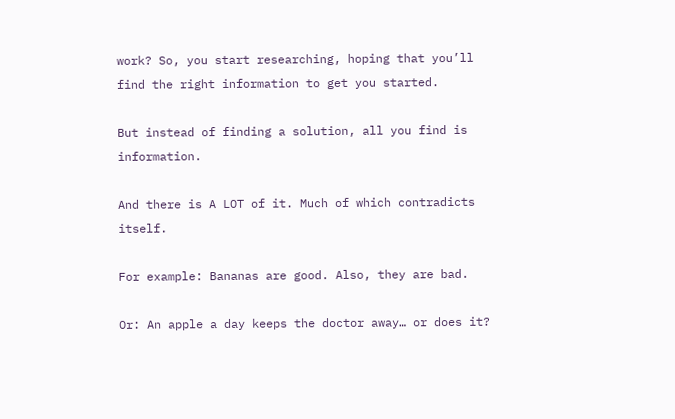work? So, you start researching, hoping that you’ll find the right information to get you started.

But instead of finding a solution, all you find is information.

And there is A LOT of it. Much of which contradicts itself.

For example: Bananas are good. Also, they are bad.

Or: An apple a day keeps the doctor away… or does it?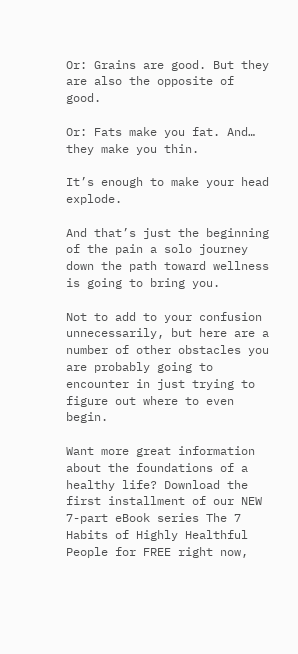Or: Grains are good. But they are also the opposite of good.

Or: Fats make you fat. And… they make you thin.

It’s enough to make your head explode.

And that’s just the beginning of the pain a solo journey down the path toward wellness is going to bring you.

Not to add to your confusion unnecessarily, but here are a number of other obstacles you are probably going to encounter in just trying to figure out where to even begin.

Want more great information about the foundations of a healthy life? Download the first installment of our NEW 7-part eBook series The 7 Habits of Highly Healthful People for FREE right now,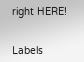right HERE!


Labels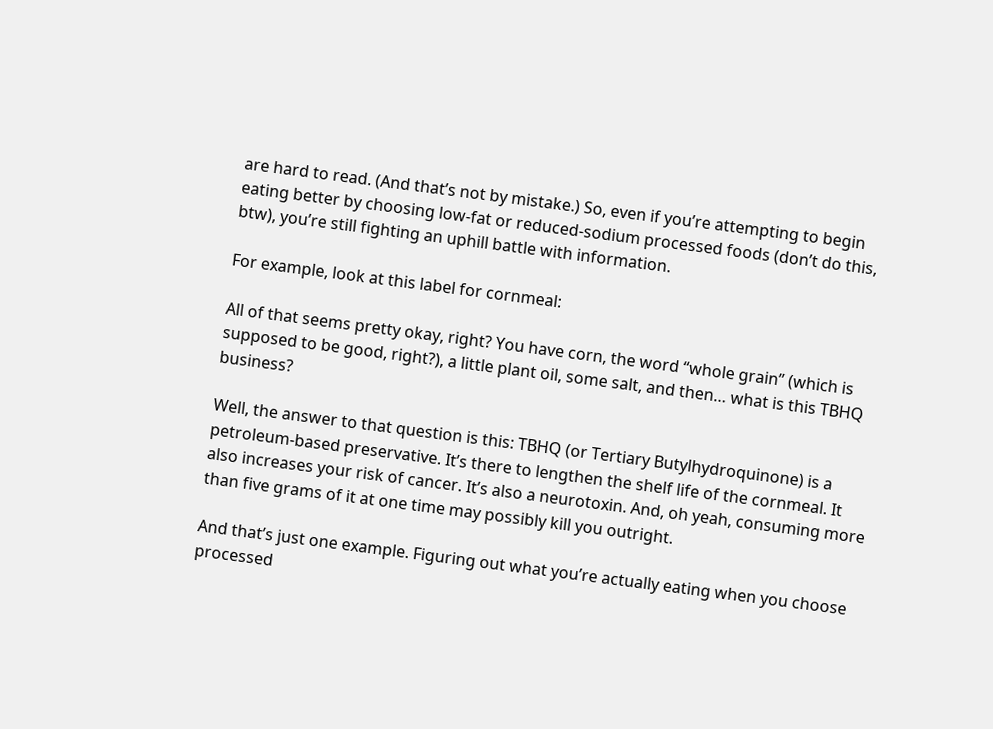are hard to read. (And that’s not by mistake.) So, even if you’re attempting to begin eating better by choosing low-fat or reduced-sodium processed foods (don’t do this, btw), you’re still fighting an uphill battle with information.

For example, look at this label for cornmeal:

All of that seems pretty okay, right? You have corn, the word “whole grain” (which is supposed to be good, right?), a little plant oil, some salt, and then… what is this TBHQ business?

Well, the answer to that question is this: TBHQ (or Tertiary Butylhydroquinone) is a petroleum-based preservative. It’s there to lengthen the shelf life of the cornmeal. It also increases your risk of cancer. It’s also a neurotoxin. And, oh yeah, consuming more than five grams of it at one time may possibly kill you outright.

And that’s just one example. Figuring out what you’re actually eating when you choose processed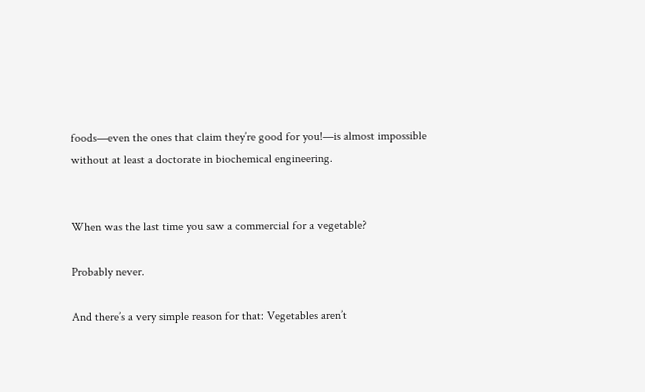foods—even the ones that claim they’re good for you!—is almost impossible without at least a doctorate in biochemical engineering.


When was the last time you saw a commercial for a vegetable?

Probably never.

And there’s a very simple reason for that: Vegetables aren’t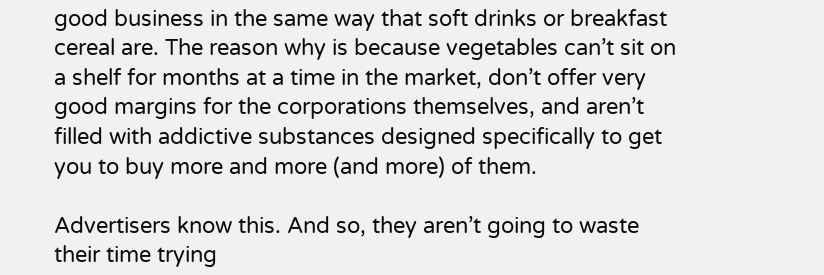good business in the same way that soft drinks or breakfast cereal are. The reason why is because vegetables can’t sit on a shelf for months at a time in the market, don’t offer very good margins for the corporations themselves, and aren’t filled with addictive substances designed specifically to get you to buy more and more (and more) of them.

Advertisers know this. And so, they aren’t going to waste their time trying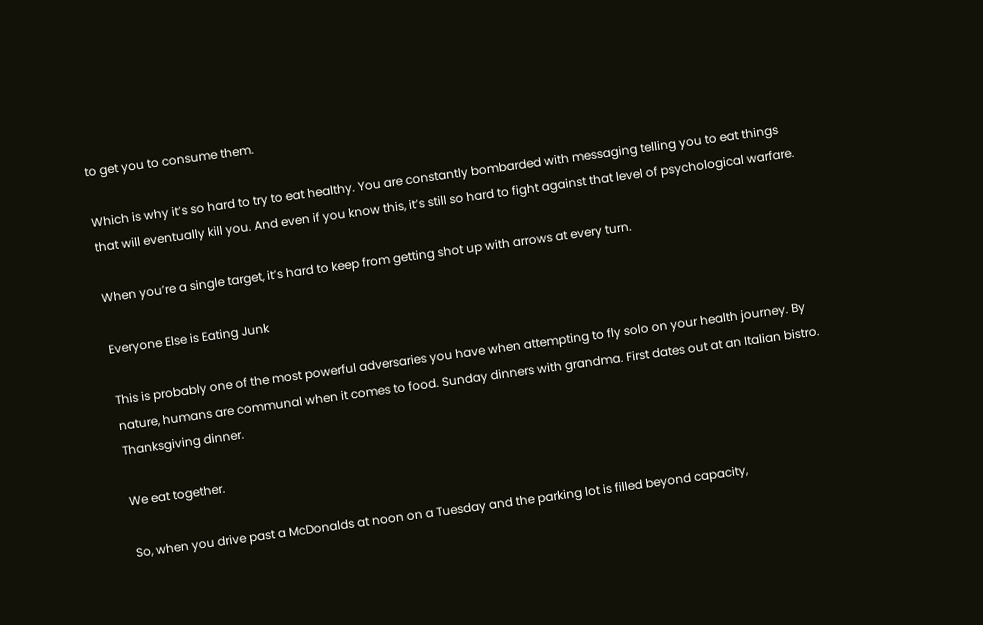to get you to consume them.

Which is why it’s so hard to try to eat healthy. You are constantly bombarded with messaging telling you to eat things that will eventually kill you. And even if you know this, it’s still so hard to fight against that level of psychological warfare.

When you’re a single target, it’s hard to keep from getting shot up with arrows at every turn.

Everyone Else is Eating Junk

This is probably one of the most powerful adversaries you have when attempting to fly solo on your health journey. By nature, humans are communal when it comes to food. Sunday dinners with grandma. First dates out at an Italian bistro. Thanksgiving dinner.

We eat together.

So, when you drive past a McDonalds at noon on a Tuesday and the parking lot is filled beyond capacity,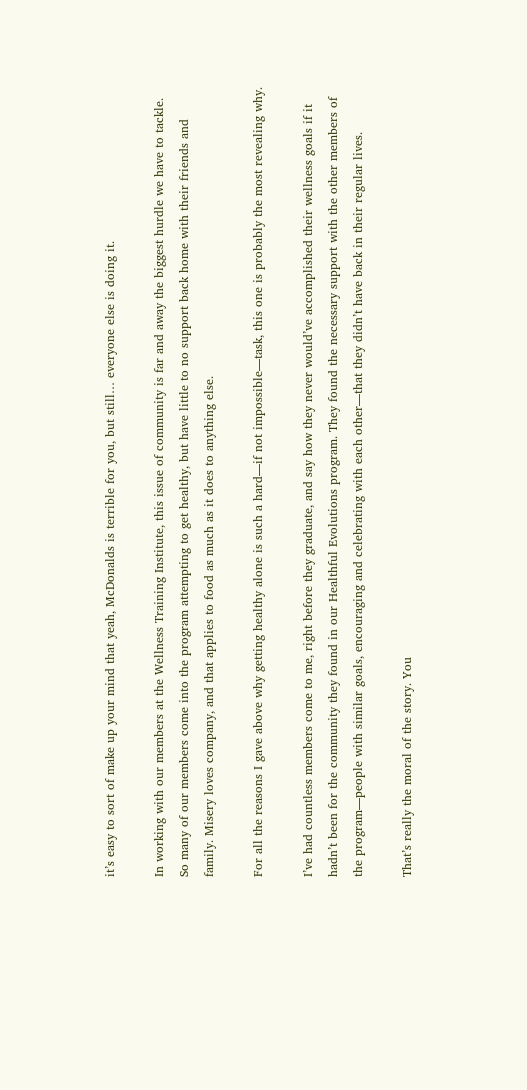it’s easy to sort of make up your mind that yeah, McDonalds is terrible for you, but still… everyone else is doing it.

In working with our members at the Wellness Training Institute, this issue of community is far and away the biggest hurdle we have to tackle. So many of our members come into the program attempting to get healthy, but have little to no support back home with their friends and family. Misery loves company, and that applies to food as much as it does to anything else.

For all the reasons I gave above why getting healthy alone is such a hard—if not impossible—task, this one is probably the most revealing why.

I’ve had countless members come to me, right before they graduate, and say how they never would’ve accomplished their wellness goals if it hadn’t been for the community they found in our Healthful Evolutions program. They found the necessary support with the other members of the program—people with similar goals, encouraging and celebrating with each other—that they didn’t have back in their regular lives.

That’s really the moral of the story. You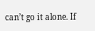can’t go it alone. If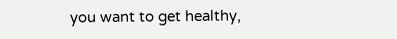you want to get healthy,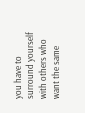you have to surround yourself with others who want the same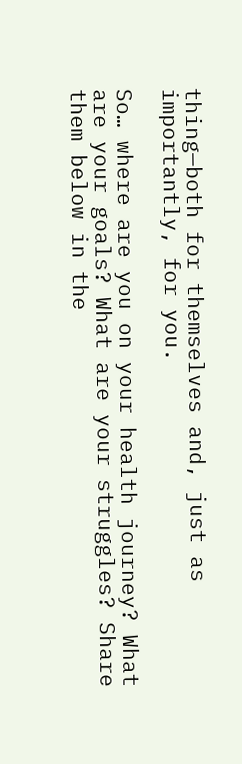thing—both for themselves and, just as importantly, for you.

So… where are you on your health journey? What are your goals? What are your struggles? Share them below in the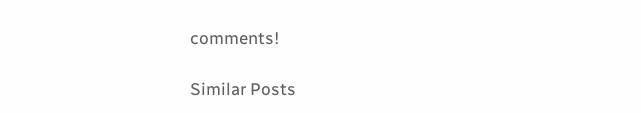comments!

Similar Posts